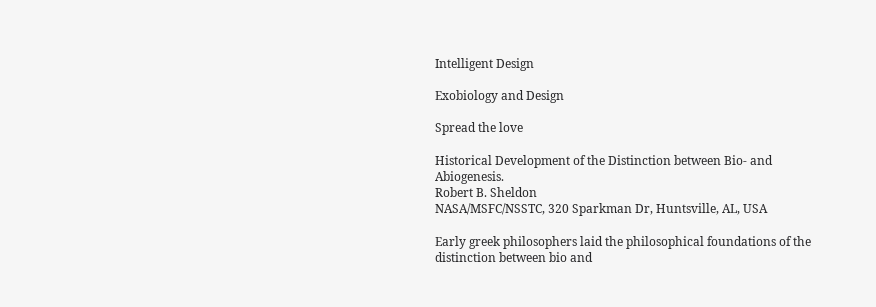Intelligent Design

Exobiology and Design

Spread the love

Historical Development of the Distinction between Bio- and Abiogenesis.
Robert B. Sheldon
NASA/MSFC/NSSTC, 320 Sparkman Dr, Huntsville, AL, USA

Early greek philosophers laid the philosophical foundations of the distinction between bio and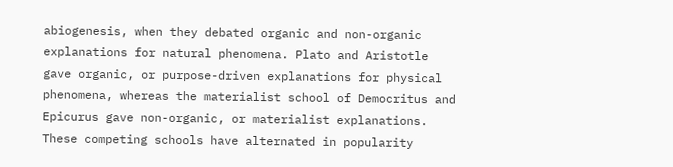abiogenesis, when they debated organic and non-organic explanations for natural phenomena. Plato and Aristotle gave organic, or purpose-driven explanations for physical phenomena, whereas the materialist school of Democritus and Epicurus gave non-organic, or materialist explanations. These competing schools have alternated in popularity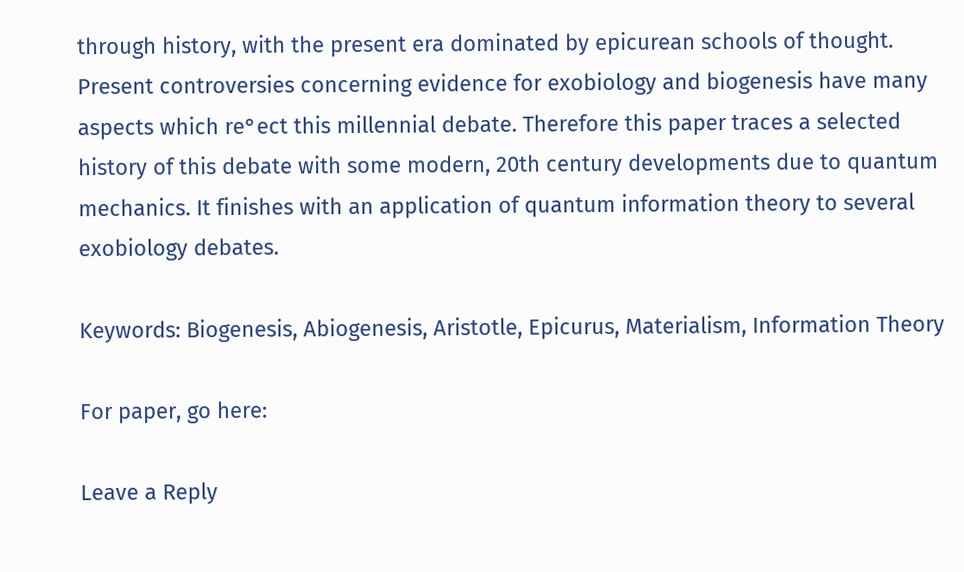through history, with the present era dominated by epicurean schools of thought. Present controversies concerning evidence for exobiology and biogenesis have many aspects which re°ect this millennial debate. Therefore this paper traces a selected history of this debate with some modern, 20th century developments due to quantum mechanics. It finishes with an application of quantum information theory to several exobiology debates.

Keywords: Biogenesis, Abiogenesis, Aristotle, Epicurus, Materialism, Information Theory

For paper, go here:

Leave a Reply